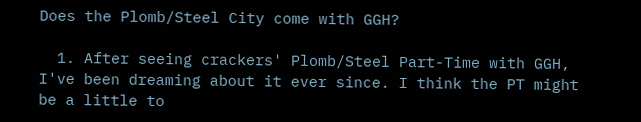Does the Plomb/Steel City come with GGH?

  1. After seeing crackers' Plomb/Steel Part-Time with GGH, I've been dreaming about it ever since. I think the PT might be a little to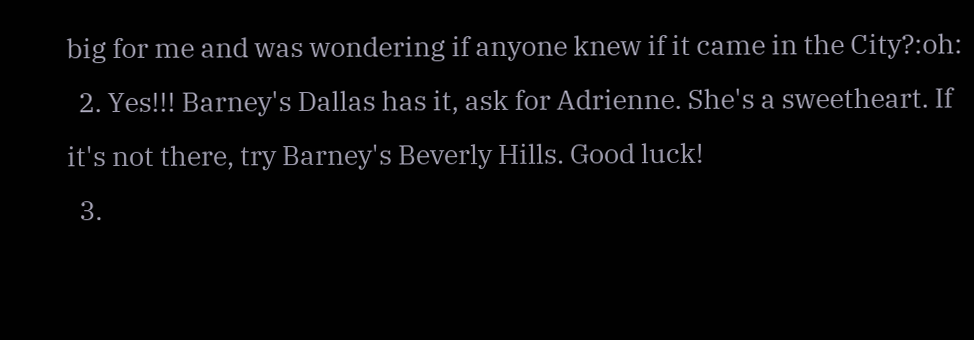big for me and was wondering if anyone knew if it came in the City?:oh:
  2. Yes!!! Barney's Dallas has it, ask for Adrienne. She's a sweetheart. If it's not there, try Barney's Beverly Hills. Good luck!
  3.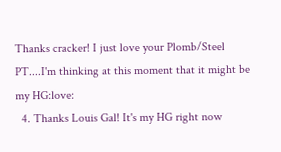Thanks cracker! I just love your Plomb/Steel PT....I'm thinking at this moment that it might be my HG:love:
  4. Thanks Louis Gal! It's my HG right now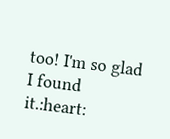too! I'm so glad I found it.:heart: